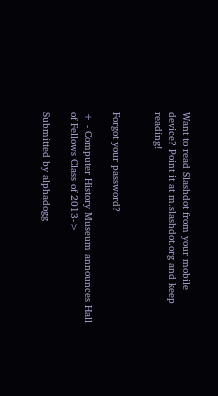Want to read Slashdot from your mobile device? Point it at m.slashdot.org and keep reading!


Forgot your password?

+ - Computer History Museum announces Hall of Fellows Class of 2013->

Submitted by alphadogg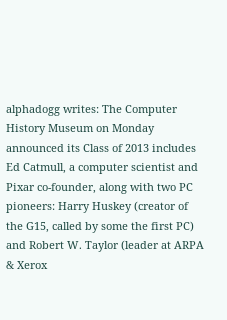alphadogg writes: The Computer History Museum on Monday announced its Class of 2013 includes Ed Catmull, a computer scientist and Pixar co-founder, along with two PC pioneers: Harry Huskey (creator of the G15, called by some the first PC) and Robert W. Taylor (leader at ARPA & Xerox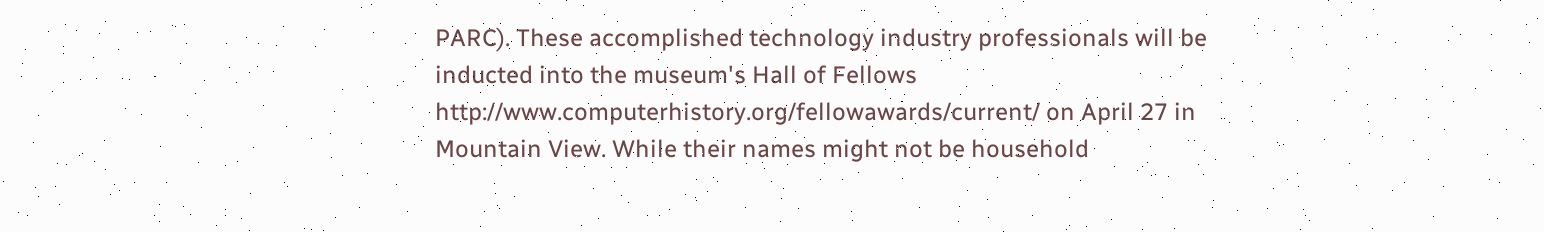PARC). These accomplished technology industry professionals will be inducted into the museum's Hall of Fellows http://www.computerhistory.org/fellowawards/current/ on April 27 in Mountain View. While their names might not be household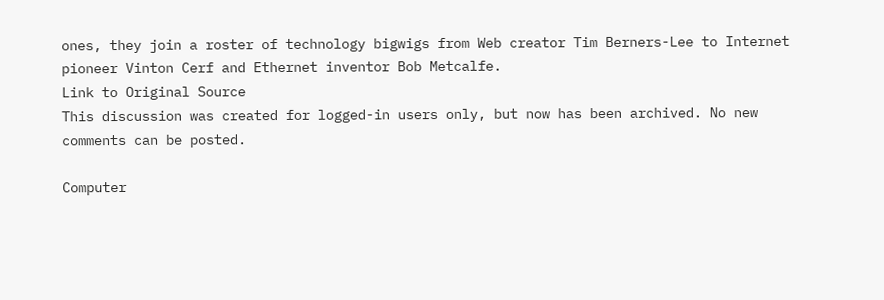ones, they join a roster of technology bigwigs from Web creator Tim Berners-Lee to Internet pioneer Vinton Cerf and Ethernet inventor Bob Metcalfe.
Link to Original Source
This discussion was created for logged-in users only, but now has been archived. No new comments can be posted.

Computer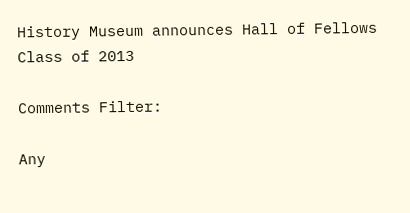History Museum announces Hall of Fellows Class of 2013

Comments Filter:

Any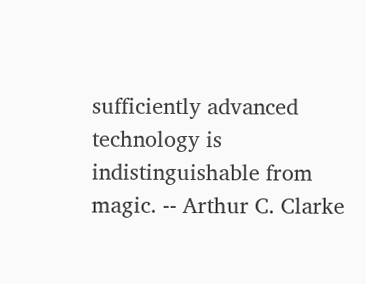sufficiently advanced technology is indistinguishable from magic. -- Arthur C. Clarke